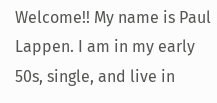Welcome!! My name is Paul Lappen. I am in my early 50s, single, and live in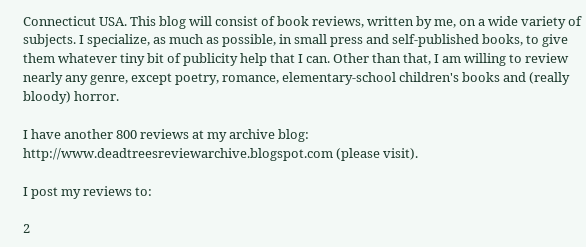Connecticut USA. This blog will consist of book reviews, written by me, on a wide variety of subjects. I specialize, as much as possible, in small press and self-published books, to give them whatever tiny bit of publicity help that I can. Other than that, I am willing to review nearly any genre, except poetry, romance, elementary-school children's books and (really bloody) horror.

I have another 800 reviews at my archive blog: http://www.deadtreesreviewarchive.blogspot.com (please visit).

I post my reviews to:

2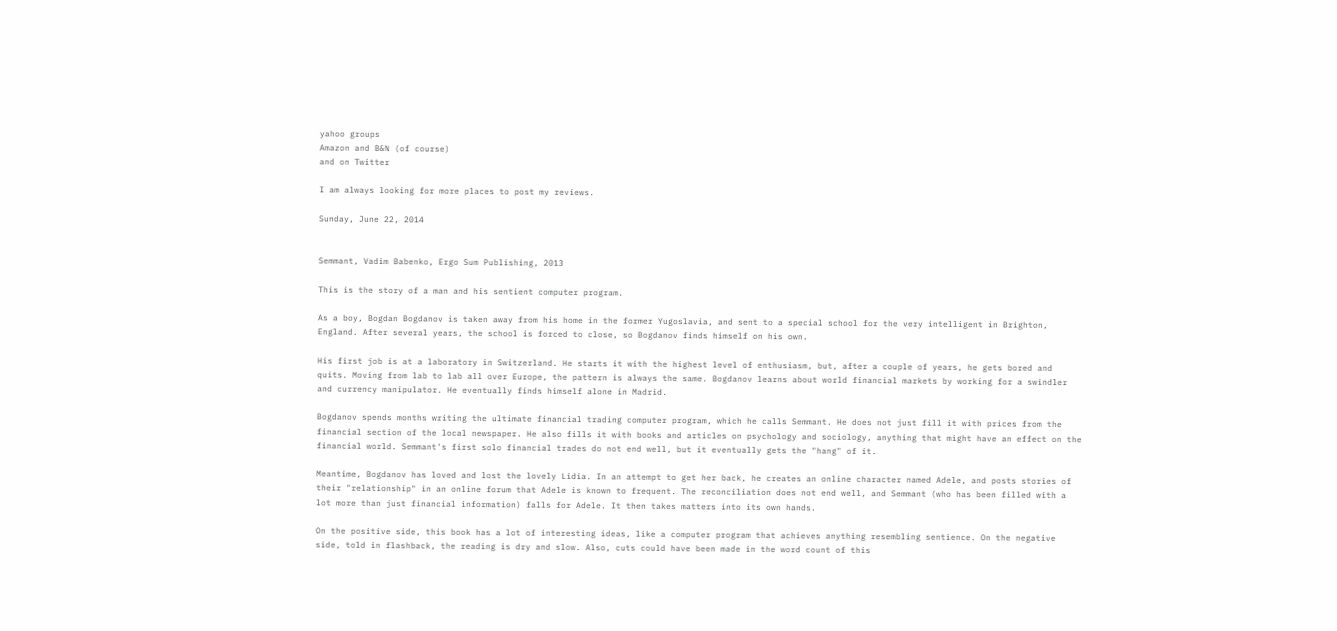yahoo groups
Amazon and B&N (of course)
and on Twitter

I am always looking for more places to post my reviews.

Sunday, June 22, 2014


Semmant, Vadim Babenko, Ergo Sum Publishing, 2013

This is the story of a man and his sentient computer program.

As a boy, Bogdan Bogdanov is taken away from his home in the former Yugoslavia, and sent to a special school for the very intelligent in Brighton, England. After several years, the school is forced to close, so Bogdanov finds himself on his own.

His first job is at a laboratory in Switzerland. He starts it with the highest level of enthusiasm, but, after a couple of years, he gets bored and quits. Moving from lab to lab all over Europe, the pattern is always the same. Bogdanov learns about world financial markets by working for a swindler and currency manipulator. He eventually finds himself alone in Madrid.

Bogdanov spends months writing the ultimate financial trading computer program, which he calls Semmant. He does not just fill it with prices from the financial section of the local newspaper. He also fills it with books and articles on psychology and sociology, anything that might have an effect on the financial world. Semmant's first solo financial trades do not end well, but it eventually gets the "hang" of it.

Meantime, Bogdanov has loved and lost the lovely Lidia. In an attempt to get her back, he creates an online character named Adele, and posts stories of their "relationship" in an online forum that Adele is known to frequent. The reconciliation does not end well, and Semmant (who has been filled with a lot more than just financial information) falls for Adele. It then takes matters into its own hands.

On the positive side, this book has a lot of interesting ideas, like a computer program that achieves anything resembling sentience. On the negative side, told in flashback, the reading is dry and slow. Also, cuts could have been made in the word count of this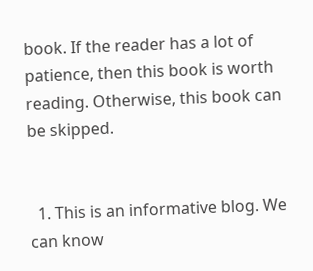book. If the reader has a lot of patience, then this book is worth reading. Otherwise, this book can be skipped.


  1. This is an informative blog. We can know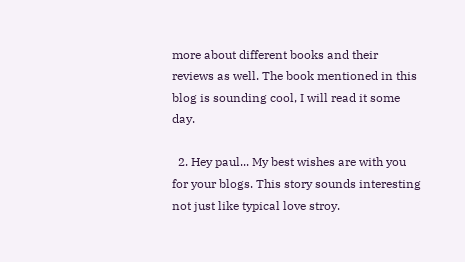more about different books and their reviews as well. The book mentioned in this blog is sounding cool, I will read it some day.

  2. Hey paul... My best wishes are with you for your blogs. This story sounds interesting not just like typical love stroy.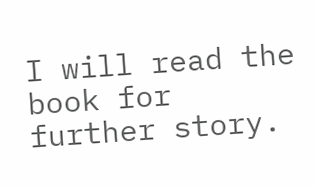I will read the book for further story.